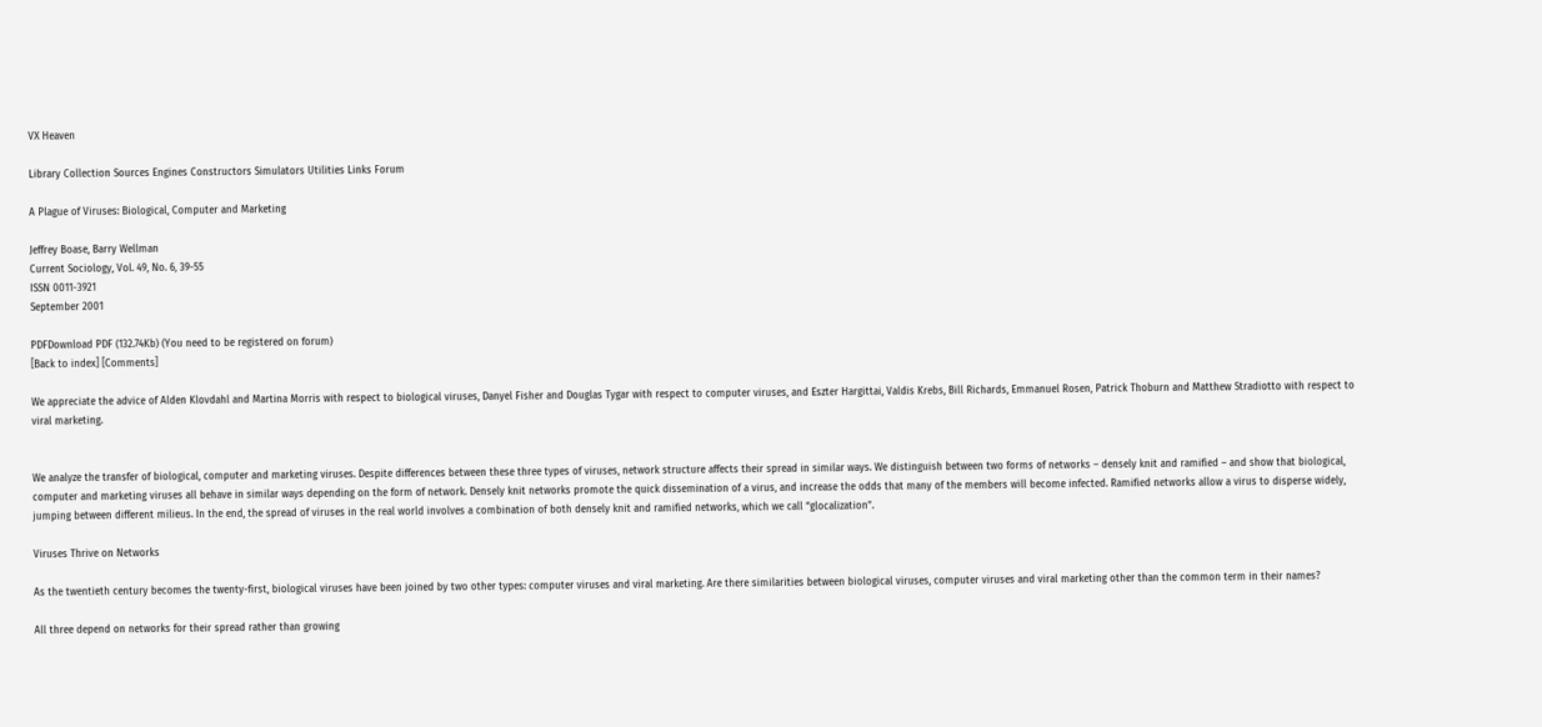VX Heaven

Library Collection Sources Engines Constructors Simulators Utilities Links Forum

A Plague of Viruses: Biological, Computer and Marketing

Jeffrey Boase, Barry Wellman
Current Sociology, Vol. 49, No. 6, 39-55
ISSN 0011-3921
September 2001

PDFDownload PDF (132.74Kb) (You need to be registered on forum)
[Back to index] [Comments]

We appreciate the advice of Alden Klovdahl and Martina Morris with respect to biological viruses, Danyel Fisher and Douglas Tygar with respect to computer viruses, and Eszter Hargittai, Valdis Krebs, Bill Richards, Emmanuel Rosen, Patrick Thoburn and Matthew Stradiotto with respect to viral marketing.


We analyze the transfer of biological, computer and marketing viruses. Despite differences between these three types of viruses, network structure affects their spread in similar ways. We distinguish between two forms of networks – densely knit and ramified – and show that biological, computer and marketing viruses all behave in similar ways depending on the form of network. Densely knit networks promote the quick dissemination of a virus, and increase the odds that many of the members will become infected. Ramified networks allow a virus to disperse widely, jumping between different milieus. In the end, the spread of viruses in the real world involves a combination of both densely knit and ramified networks, which we call “glocalization”.

Viruses Thrive on Networks

As the twentieth century becomes the twenty-first, biological viruses have been joined by two other types: computer viruses and viral marketing. Are there similarities between biological viruses, computer viruses and viral marketing other than the common term in their names?

All three depend on networks for their spread rather than growing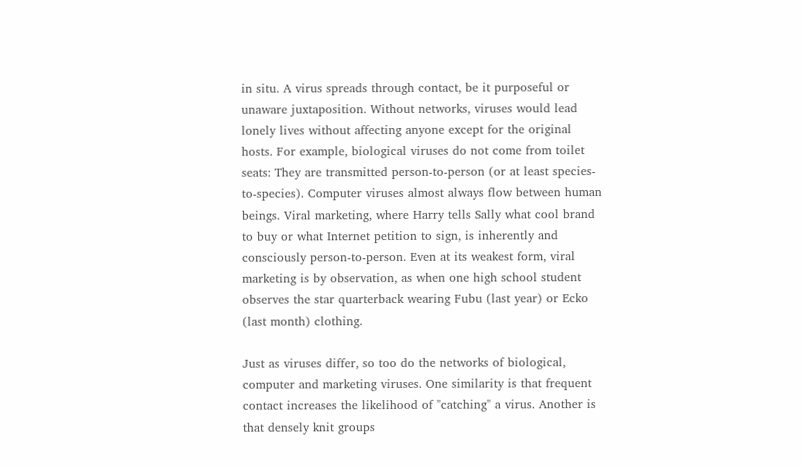in situ. A virus spreads through contact, be it purposeful or unaware juxtaposition. Without networks, viruses would lead lonely lives without affecting anyone except for the original hosts. For example, biological viruses do not come from toilet seats: They are transmitted person-to-person (or at least species-to-species). Computer viruses almost always flow between human beings. Viral marketing, where Harry tells Sally what cool brand to buy or what Internet petition to sign, is inherently and consciously person-to-person. Even at its weakest form, viral marketing is by observation, as when one high school student observes the star quarterback wearing Fubu (last year) or Ecko (last month) clothing.

Just as viruses differ, so too do the networks of biological, computer and marketing viruses. One similarity is that frequent contact increases the likelihood of "catching" a virus. Another is that densely knit groups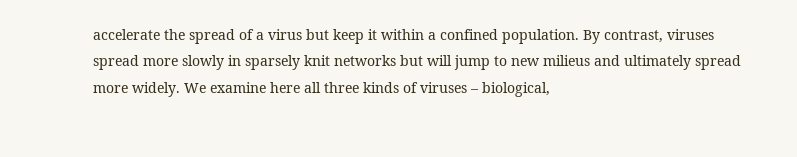accelerate the spread of a virus but keep it within a confined population. By contrast, viruses spread more slowly in sparsely knit networks but will jump to new milieus and ultimately spread more widely. We examine here all three kinds of viruses – biological,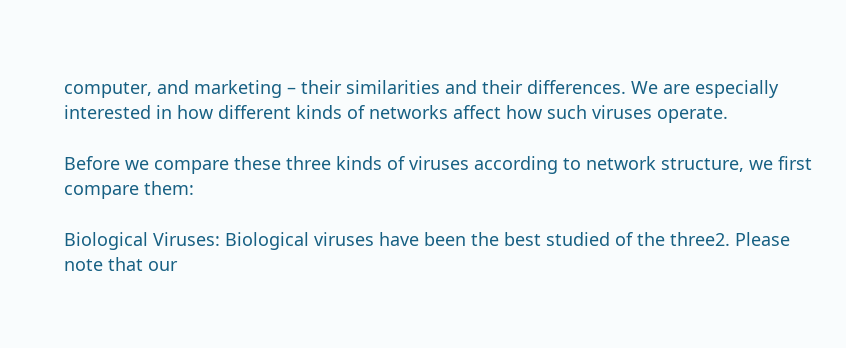computer, and marketing – their similarities and their differences. We are especially interested in how different kinds of networks affect how such viruses operate.

Before we compare these three kinds of viruses according to network structure, we first compare them:

Biological Viruses: Biological viruses have been the best studied of the three2. Please note that our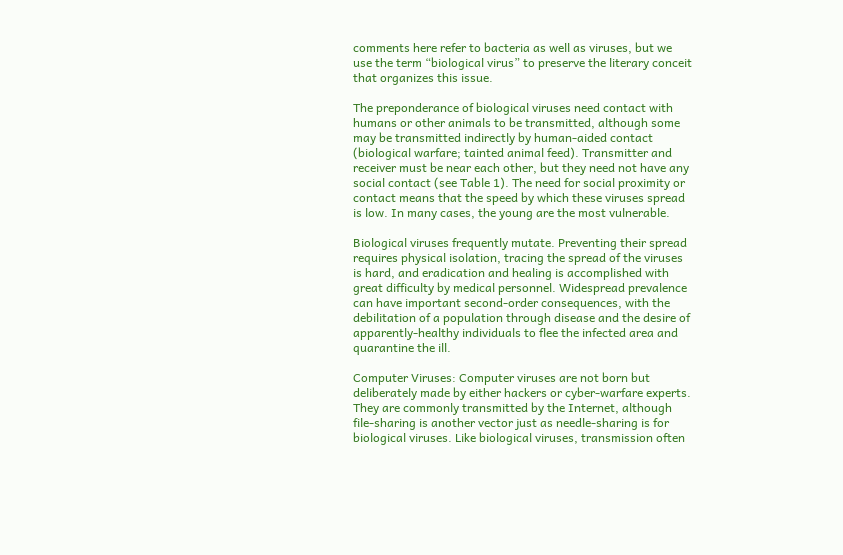comments here refer to bacteria as well as viruses, but we use the term “biological virus” to preserve the literary conceit that organizes this issue.

The preponderance of biological viruses need contact with humans or other animals to be transmitted, although some may be transmitted indirectly by human-aided contact (biological warfare; tainted animal feed). Transmitter and receiver must be near each other, but they need not have any social contact (see Table 1). The need for social proximity or contact means that the speed by which these viruses spread is low. In many cases, the young are the most vulnerable.

Biological viruses frequently mutate. Preventing their spread requires physical isolation, tracing the spread of the viruses is hard, and eradication and healing is accomplished with great difficulty by medical personnel. Widespread prevalence can have important second-order consequences, with the debilitation of a population through disease and the desire of apparently-healthy individuals to flee the infected area and quarantine the ill.

Computer Viruses: Computer viruses are not born but deliberately made by either hackers or cyber-warfare experts. They are commonly transmitted by the Internet, although file-sharing is another vector just as needle-sharing is for biological viruses. Like biological viruses, transmission often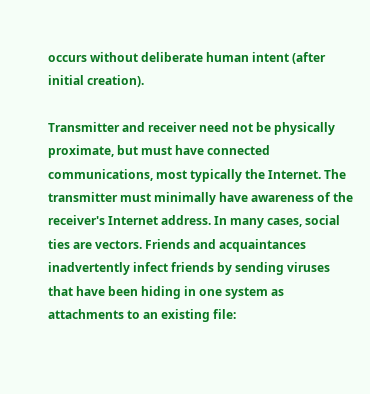occurs without deliberate human intent (after initial creation).

Transmitter and receiver need not be physically proximate, but must have connected communications, most typically the Internet. The transmitter must minimally have awareness of the receiver's Internet address. In many cases, social ties are vectors. Friends and acquaintances inadvertently infect friends by sending viruses that have been hiding in one system as attachments to an existing file: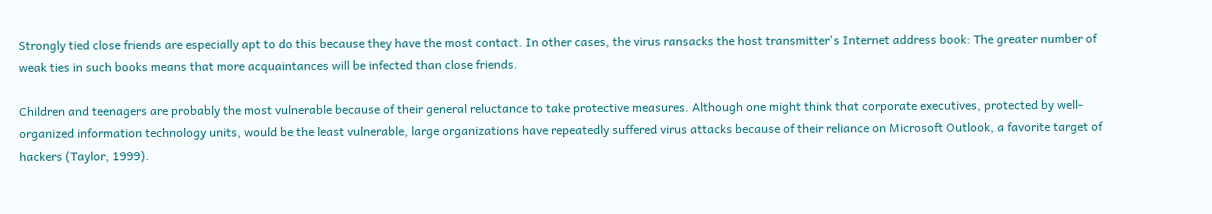Strongly tied close friends are especially apt to do this because they have the most contact. In other cases, the virus ransacks the host transmitter's Internet address book: The greater number of weak ties in such books means that more acquaintances will be infected than close friends.

Children and teenagers are probably the most vulnerable because of their general reluctance to take protective measures. Although one might think that corporate executives, protected by well-organized information technology units, would be the least vulnerable, large organizations have repeatedly suffered virus attacks because of their reliance on Microsoft Outlook, a favorite target of hackers (Taylor, 1999).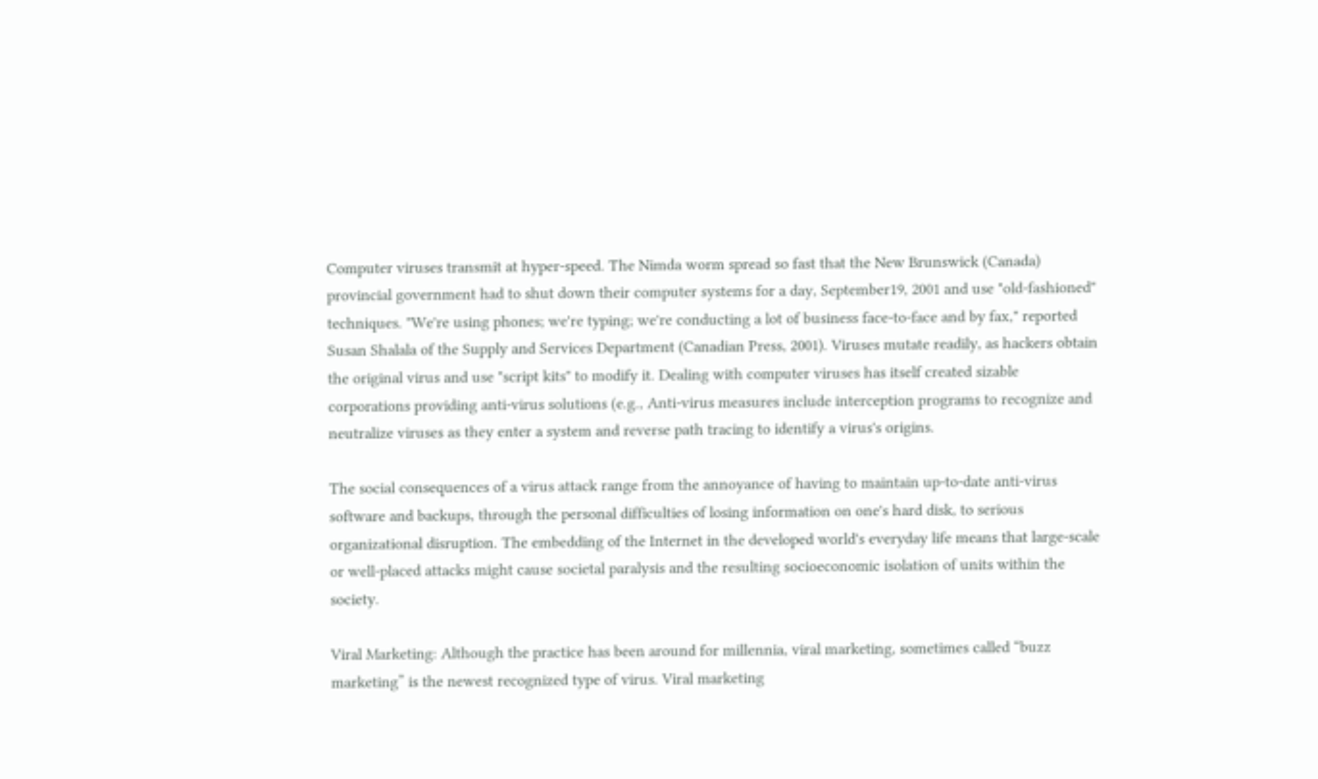Computer viruses transmit at hyper-speed. The Nimda worm spread so fast that the New Brunswick (Canada) provincial government had to shut down their computer systems for a day, September19, 2001 and use "old-fashioned" techniques. "We're using phones; we're typing; we're conducting a lot of business face-to-face and by fax," reported Susan Shalala of the Supply and Services Department (Canadian Press, 2001). Viruses mutate readily, as hackers obtain the original virus and use "script kits" to modify it. Dealing with computer viruses has itself created sizable corporations providing anti-virus solutions (e.g., Anti-virus measures include interception programs to recognize and neutralize viruses as they enter a system and reverse path tracing to identify a virus's origins.

The social consequences of a virus attack range from the annoyance of having to maintain up-to-date anti-virus software and backups, through the personal difficulties of losing information on one's hard disk, to serious organizational disruption. The embedding of the Internet in the developed world's everyday life means that large-scale or well-placed attacks might cause societal paralysis and the resulting socioeconomic isolation of units within the society.

Viral Marketing: Although the practice has been around for millennia, viral marketing, sometimes called “buzz marketing” is the newest recognized type of virus. Viral marketing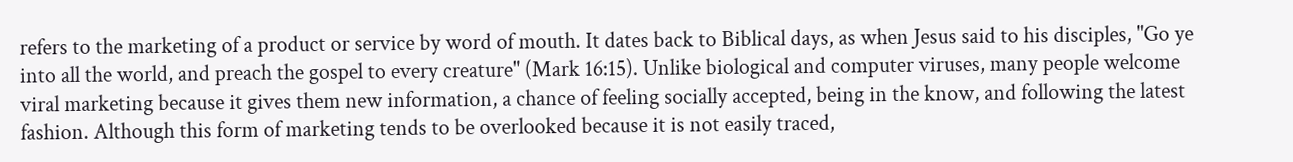refers to the marketing of a product or service by word of mouth. It dates back to Biblical days, as when Jesus said to his disciples, "Go ye into all the world, and preach the gospel to every creature" (Mark 16:15). Unlike biological and computer viruses, many people welcome viral marketing because it gives them new information, a chance of feeling socially accepted, being in the know, and following the latest fashion. Although this form of marketing tends to be overlooked because it is not easily traced,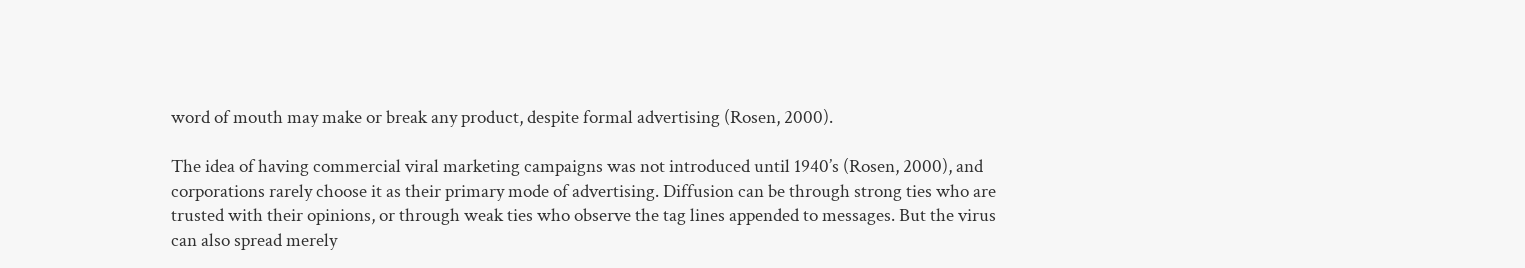word of mouth may make or break any product, despite formal advertising (Rosen, 2000).

The idea of having commercial viral marketing campaigns was not introduced until 1940’s (Rosen, 2000), and corporations rarely choose it as their primary mode of advertising. Diffusion can be through strong ties who are trusted with their opinions, or through weak ties who observe the tag lines appended to messages. But the virus can also spread merely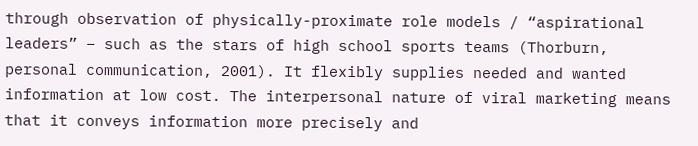through observation of physically-proximate role models / “aspirational leaders” – such as the stars of high school sports teams (Thorburn, personal communication, 2001). It flexibly supplies needed and wanted information at low cost. The interpersonal nature of viral marketing means that it conveys information more precisely and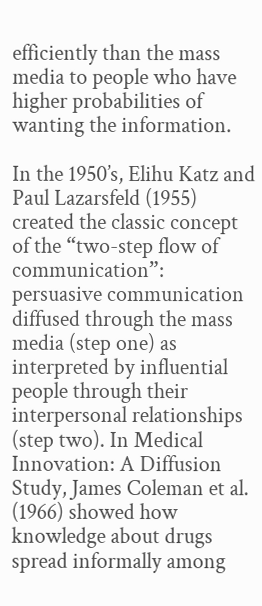efficiently than the mass media to people who have higher probabilities of wanting the information.

In the 1950’s, Elihu Katz and Paul Lazarsfeld (1955) created the classic concept of the “two-step flow of communication”: persuasive communication diffused through the mass media (step one) as interpreted by influential people through their interpersonal relationships (step two). In Medical Innovation: A Diffusion Study, James Coleman et al. (1966) showed how knowledge about drugs spread informally among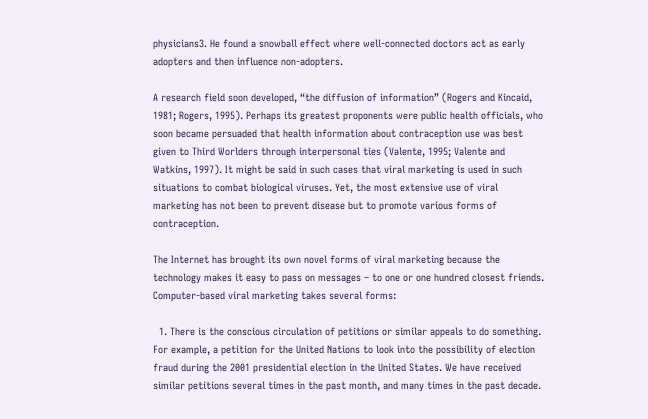physicians3. He found a snowball effect where well-connected doctors act as early adopters and then influence non-adopters.

A research field soon developed, “the diffusion of information” (Rogers and Kincaid, 1981; Rogers, 1995). Perhaps its greatest proponents were public health officials, who soon became persuaded that health information about contraception use was best given to Third Worlders through interpersonal ties (Valente, 1995; Valente and Watkins, 1997). It might be said in such cases that viral marketing is used in such situations to combat biological viruses. Yet, the most extensive use of viral marketing has not been to prevent disease but to promote various forms of contraception.

The Internet has brought its own novel forms of viral marketing because the technology makes it easy to pass on messages – to one or one hundred closest friends. Computer-based viral marketing takes several forms:

  1. There is the conscious circulation of petitions or similar appeals to do something. For example, a petition for the United Nations to look into the possibility of election fraud during the 2001 presidential election in the United States. We have received similar petitions several times in the past month, and many times in the past decade.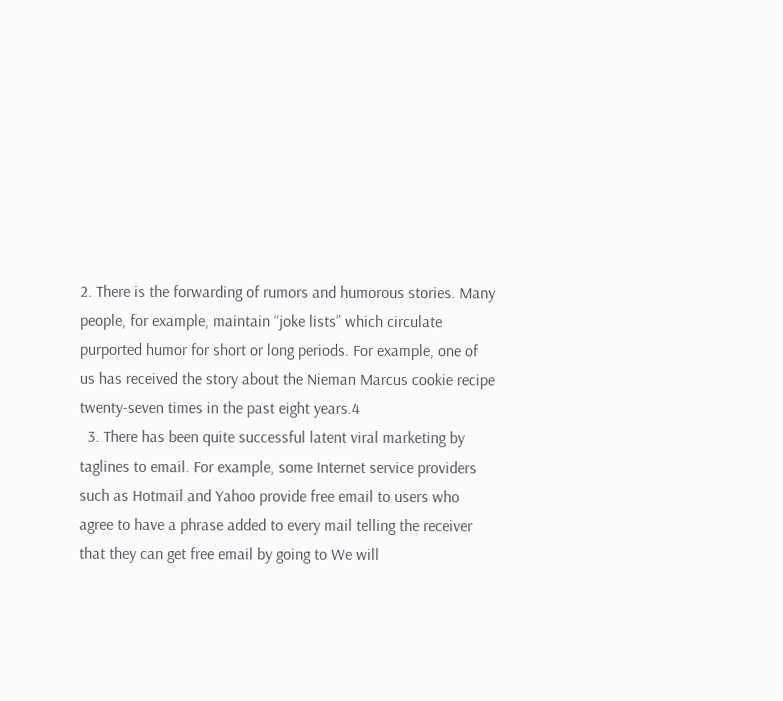2. There is the forwarding of rumors and humorous stories. Many people, for example, maintain “joke lists” which circulate purported humor for short or long periods. For example, one of us has received the story about the Nieman Marcus cookie recipe twenty-seven times in the past eight years.4
  3. There has been quite successful latent viral marketing by taglines to email. For example, some Internet service providers such as Hotmail and Yahoo provide free email to users who agree to have a phrase added to every mail telling the receiver that they can get free email by going to We will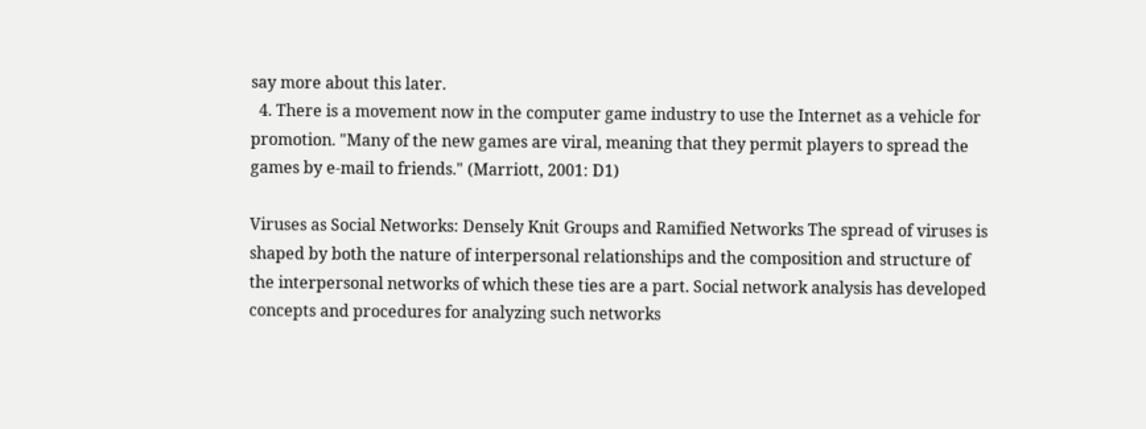say more about this later.
  4. There is a movement now in the computer game industry to use the Internet as a vehicle for promotion. "Many of the new games are viral, meaning that they permit players to spread the games by e-mail to friends." (Marriott, 2001: D1)

Viruses as Social Networks: Densely Knit Groups and Ramified Networks The spread of viruses is shaped by both the nature of interpersonal relationships and the composition and structure of the interpersonal networks of which these ties are a part. Social network analysis has developed concepts and procedures for analyzing such networks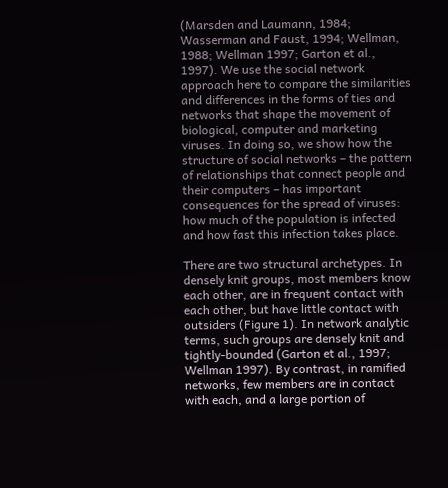(Marsden and Laumann, 1984; Wasserman and Faust, 1994; Wellman, 1988; Wellman 1997; Garton et al., 1997). We use the social network approach here to compare the similarities and differences in the forms of ties and networks that shape the movement of biological, computer and marketing viruses. In doing so, we show how the structure of social networks – the pattern of relationships that connect people and their computers – has important consequences for the spread of viruses: how much of the population is infected and how fast this infection takes place.

There are two structural archetypes. In densely knit groups, most members know each other, are in frequent contact with each other, but have little contact with outsiders (Figure 1). In network analytic terms, such groups are densely knit and tightly-bounded (Garton et al., 1997; Wellman 1997). By contrast, in ramified networks, few members are in contact with each, and a large portion of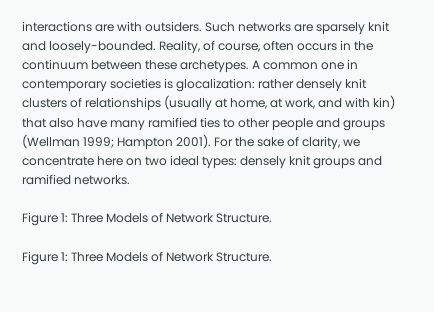interactions are with outsiders. Such networks are sparsely knit and loosely-bounded. Reality, of course, often occurs in the continuum between these archetypes. A common one in contemporary societies is glocalization: rather densely knit clusters of relationships (usually at home, at work, and with kin) that also have many ramified ties to other people and groups (Wellman 1999; Hampton 2001). For the sake of clarity, we concentrate here on two ideal types: densely knit groups and ramified networks.

Figure 1: Three Models of Network Structure.

Figure 1: Three Models of Network Structure.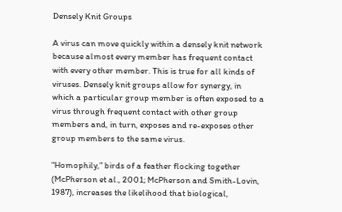Densely Knit Groups

A virus can move quickly within a densely knit network because almost every member has frequent contact with every other member. This is true for all kinds of viruses. Densely knit groups allow for synergy, in which a particular group member is often exposed to a virus through frequent contact with other group members and, in turn, exposes and re-exposes other group members to the same virus.

“Homophily,” birds of a feather flocking together (McPherson et al., 2001; McPherson and Smith-Lovin, 1987), increases the likelihood that biological,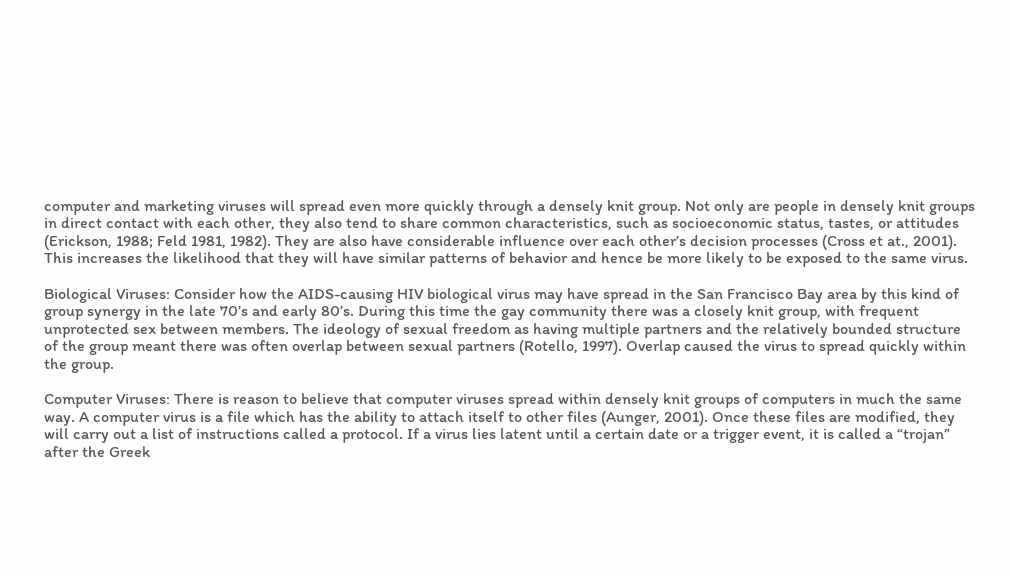computer and marketing viruses will spread even more quickly through a densely knit group. Not only are people in densely knit groups in direct contact with each other, they also tend to share common characteristics, such as socioeconomic status, tastes, or attitudes (Erickson, 1988; Feld 1981, 1982). They are also have considerable influence over each other’s decision processes (Cross et at., 2001). This increases the likelihood that they will have similar patterns of behavior and hence be more likely to be exposed to the same virus.

Biological Viruses: Consider how the AIDS-causing HIV biological virus may have spread in the San Francisco Bay area by this kind of group synergy in the late 70’s and early 80’s. During this time the gay community there was a closely knit group, with frequent unprotected sex between members. The ideology of sexual freedom as having multiple partners and the relatively bounded structure of the group meant there was often overlap between sexual partners (Rotello, 1997). Overlap caused the virus to spread quickly within the group.

Computer Viruses: There is reason to believe that computer viruses spread within densely knit groups of computers in much the same way. A computer virus is a file which has the ability to attach itself to other files (Aunger, 2001). Once these files are modified, they will carry out a list of instructions called a protocol. If a virus lies latent until a certain date or a trigger event, it is called a “trojan” after the Greek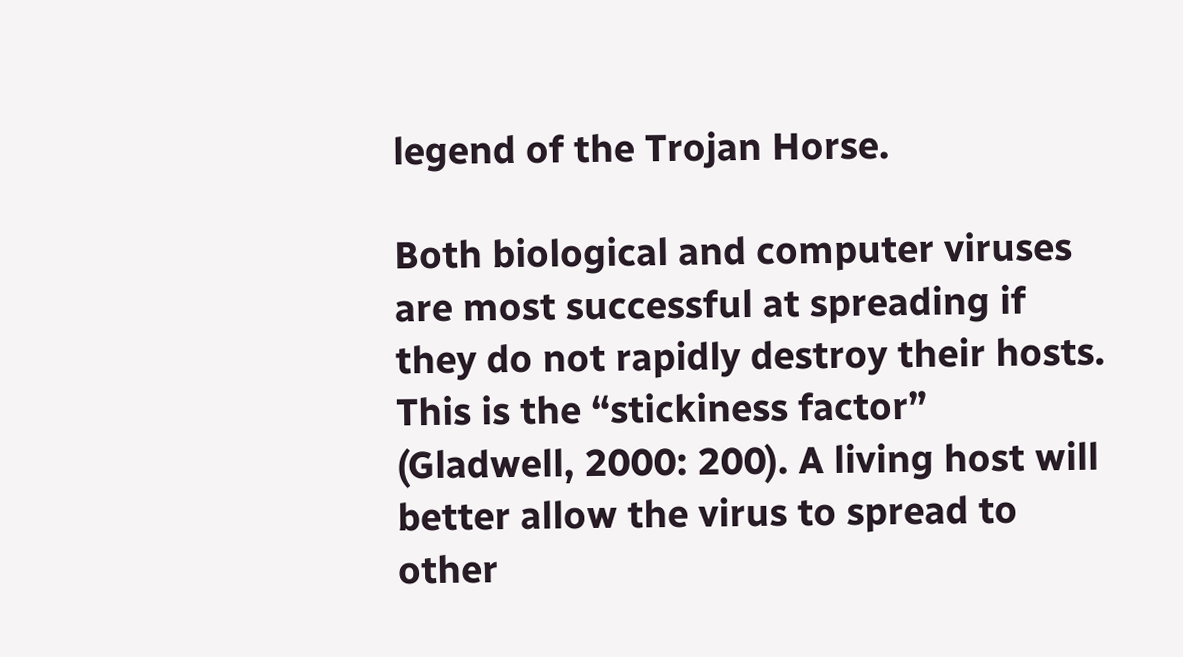legend of the Trojan Horse.

Both biological and computer viruses are most successful at spreading if they do not rapidly destroy their hosts. This is the “stickiness factor” (Gladwell, 2000: 200). A living host will better allow the virus to spread to other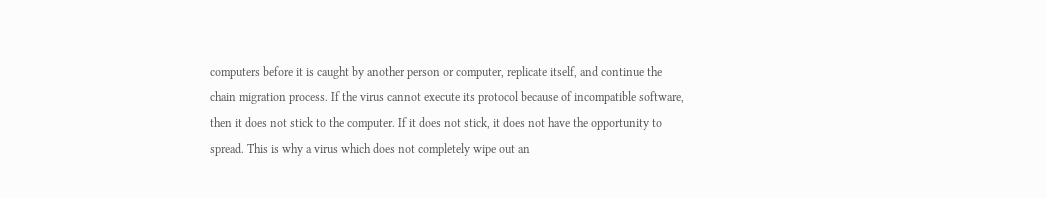computers before it is caught by another person or computer, replicate itself, and continue the chain migration process. If the virus cannot execute its protocol because of incompatible software, then it does not stick to the computer. If it does not stick, it does not have the opportunity to spread. This is why a virus which does not completely wipe out an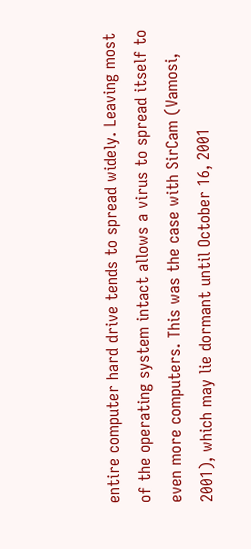entire computer hard drive tends to spread widely. Leaving most of the operating system intact allows a virus to spread itself to even more computers. This was the case with SirCam (Vamosi, 2001), which may lie dormant until October 16, 2001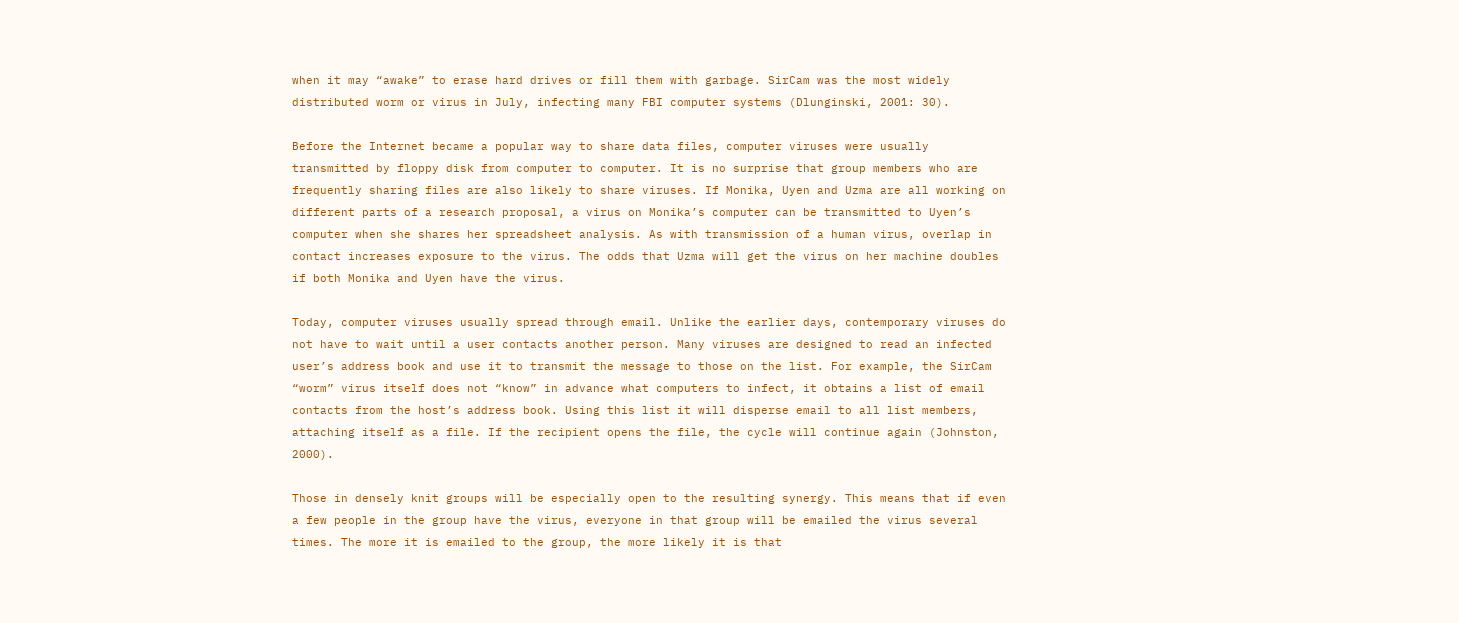when it may “awake” to erase hard drives or fill them with garbage. SirCam was the most widely distributed worm or virus in July, infecting many FBI computer systems (Dlunginski, 2001: 30).

Before the Internet became a popular way to share data files, computer viruses were usually transmitted by floppy disk from computer to computer. It is no surprise that group members who are frequently sharing files are also likely to share viruses. If Monika, Uyen and Uzma are all working on different parts of a research proposal, a virus on Monika’s computer can be transmitted to Uyen’s computer when she shares her spreadsheet analysis. As with transmission of a human virus, overlap in contact increases exposure to the virus. The odds that Uzma will get the virus on her machine doubles if both Monika and Uyen have the virus.

Today, computer viruses usually spread through email. Unlike the earlier days, contemporary viruses do not have to wait until a user contacts another person. Many viruses are designed to read an infected user’s address book and use it to transmit the message to those on the list. For example, the SirCam “worm” virus itself does not “know” in advance what computers to infect, it obtains a list of email contacts from the host’s address book. Using this list it will disperse email to all list members, attaching itself as a file. If the recipient opens the file, the cycle will continue again (Johnston, 2000).

Those in densely knit groups will be especially open to the resulting synergy. This means that if even a few people in the group have the virus, everyone in that group will be emailed the virus several times. The more it is emailed to the group, the more likely it is that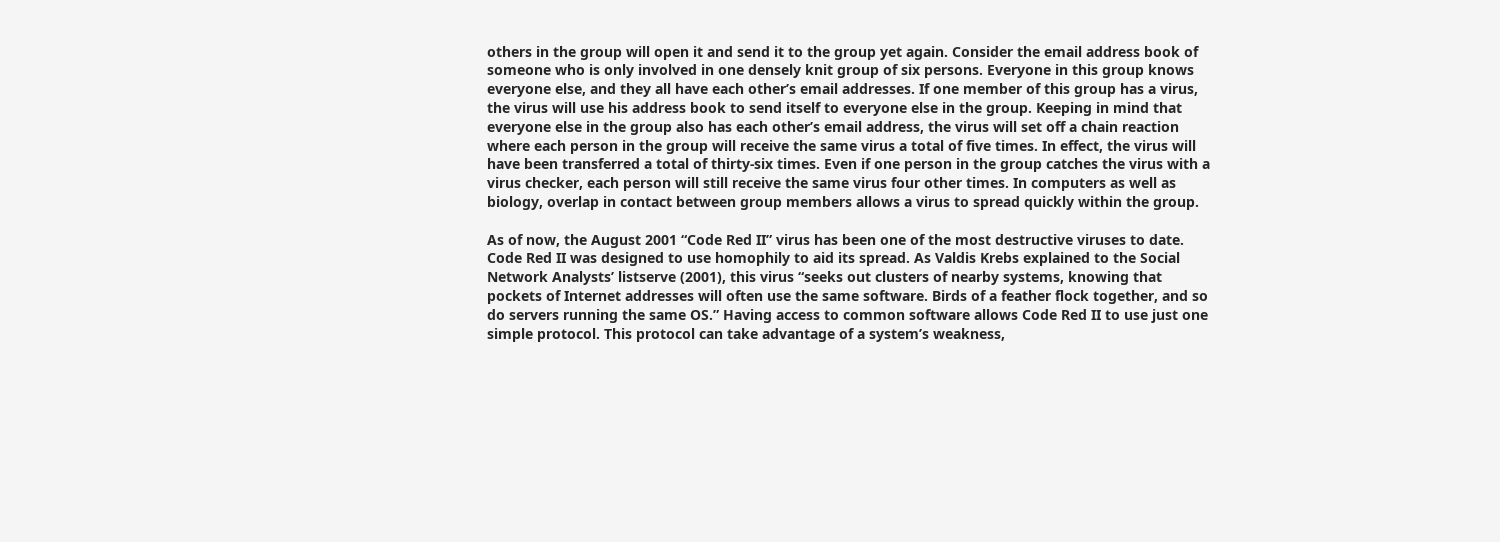others in the group will open it and send it to the group yet again. Consider the email address book of someone who is only involved in one densely knit group of six persons. Everyone in this group knows everyone else, and they all have each other’s email addresses. If one member of this group has a virus, the virus will use his address book to send itself to everyone else in the group. Keeping in mind that everyone else in the group also has each other’s email address, the virus will set off a chain reaction where each person in the group will receive the same virus a total of five times. In effect, the virus will have been transferred a total of thirty-six times. Even if one person in the group catches the virus with a virus checker, each person will still receive the same virus four other times. In computers as well as biology, overlap in contact between group members allows a virus to spread quickly within the group.

As of now, the August 2001 “Code Red II” virus has been one of the most destructive viruses to date. Code Red II was designed to use homophily to aid its spread. As Valdis Krebs explained to the Social Network Analysts’ listserve (2001), this virus “seeks out clusters of nearby systems, knowing that pockets of Internet addresses will often use the same software. Birds of a feather flock together, and so do servers running the same OS.” Having access to common software allows Code Red II to use just one simple protocol. This protocol can take advantage of a system’s weakness,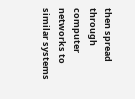then spread through computer networks to similar systems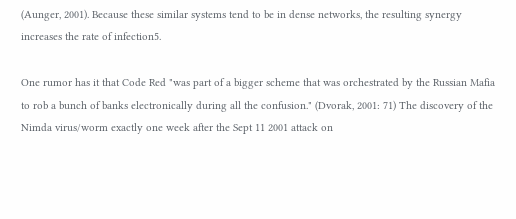(Aunger, 2001). Because these similar systems tend to be in dense networks, the resulting synergy increases the rate of infection5.

One rumor has it that Code Red "was part of a bigger scheme that was orchestrated by the Russian Mafia to rob a bunch of banks electronically during all the confusion." (Dvorak, 2001: 71) The discovery of the Nimda virus/worm exactly one week after the Sept 11 2001 attack on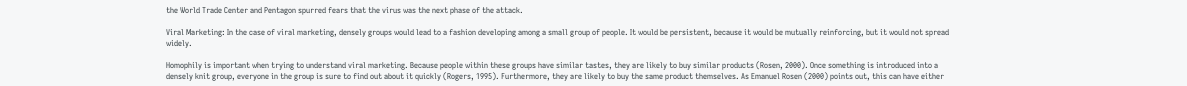the World Trade Center and Pentagon spurred fears that the virus was the next phase of the attack.

Viral Marketing: In the case of viral marketing, densely groups would lead to a fashion developing among a small group of people. It would be persistent, because it would be mutually reinforcing, but it would not spread widely.

Homophily is important when trying to understand viral marketing. Because people within these groups have similar tastes, they are likely to buy similar products (Rosen, 2000). Once something is introduced into a densely knit group, everyone in the group is sure to find out about it quickly (Rogers, 1995). Furthermore, they are likely to buy the same product themselves. As Emanuel Rosen (2000) points out, this can have either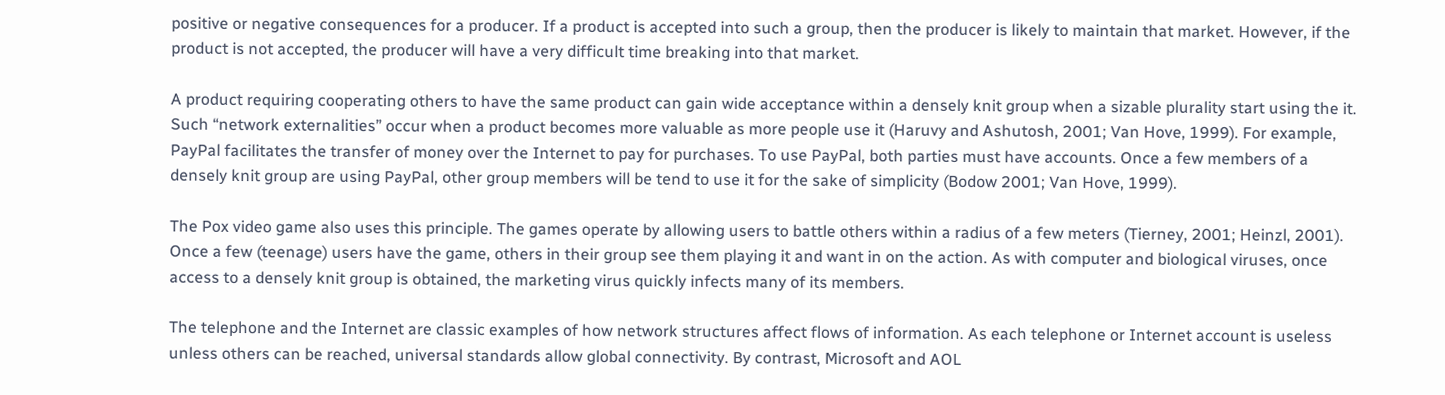positive or negative consequences for a producer. If a product is accepted into such a group, then the producer is likely to maintain that market. However, if the product is not accepted, the producer will have a very difficult time breaking into that market.

A product requiring cooperating others to have the same product can gain wide acceptance within a densely knit group when a sizable plurality start using the it. Such “network externalities” occur when a product becomes more valuable as more people use it (Haruvy and Ashutosh, 2001; Van Hove, 1999). For example, PayPal facilitates the transfer of money over the Internet to pay for purchases. To use PayPal, both parties must have accounts. Once a few members of a densely knit group are using PayPal, other group members will be tend to use it for the sake of simplicity (Bodow 2001; Van Hove, 1999).

The Pox video game also uses this principle. The games operate by allowing users to battle others within a radius of a few meters (Tierney, 2001; Heinzl, 2001). Once a few (teenage) users have the game, others in their group see them playing it and want in on the action. As with computer and biological viruses, once access to a densely knit group is obtained, the marketing virus quickly infects many of its members.

The telephone and the Internet are classic examples of how network structures affect flows of information. As each telephone or Internet account is useless unless others can be reached, universal standards allow global connectivity. By contrast, Microsoft and AOL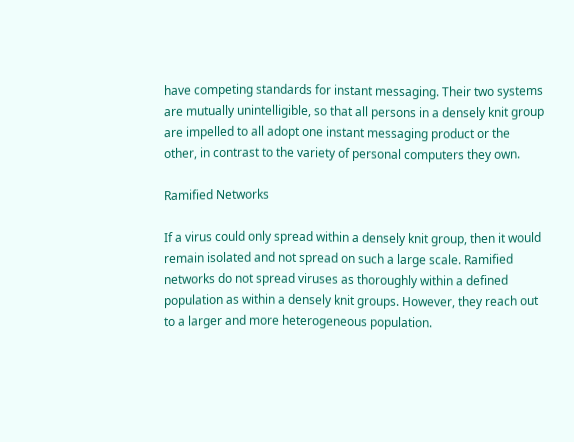have competing standards for instant messaging. Their two systems are mutually unintelligible, so that all persons in a densely knit group are impelled to all adopt one instant messaging product or the other, in contrast to the variety of personal computers they own.

Ramified Networks

If a virus could only spread within a densely knit group, then it would remain isolated and not spread on such a large scale. Ramified networks do not spread viruses as thoroughly within a defined population as within a densely knit groups. However, they reach out to a larger and more heterogeneous population.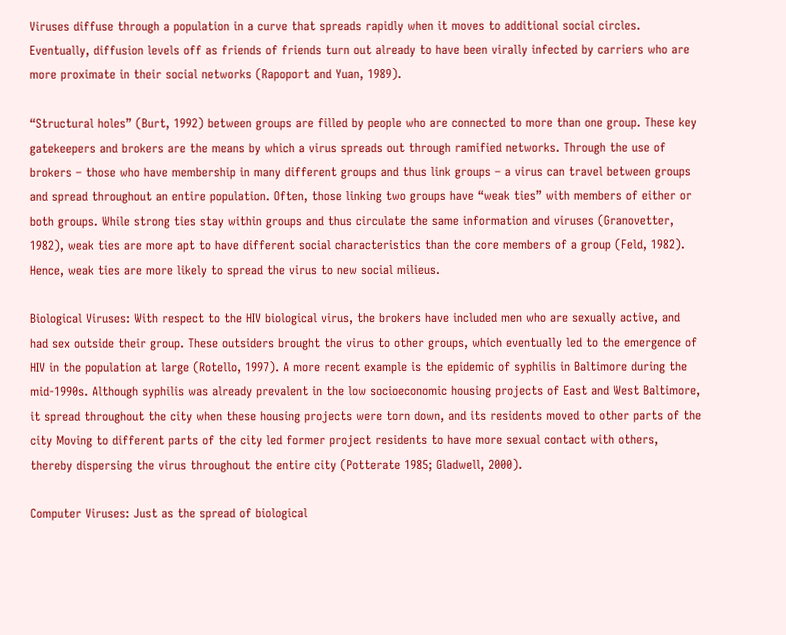Viruses diffuse through a population in a curve that spreads rapidly when it moves to additional social circles. Eventually, diffusion levels off as friends of friends turn out already to have been virally infected by carriers who are more proximate in their social networks (Rapoport and Yuan, 1989).

“Structural holes” (Burt, 1992) between groups are filled by people who are connected to more than one group. These key gatekeepers and brokers are the means by which a virus spreads out through ramified networks. Through the use of brokers – those who have membership in many different groups and thus link groups – a virus can travel between groups and spread throughout an entire population. Often, those linking two groups have “weak ties” with members of either or both groups. While strong ties stay within groups and thus circulate the same information and viruses (Granovetter, 1982), weak ties are more apt to have different social characteristics than the core members of a group (Feld, 1982). Hence, weak ties are more likely to spread the virus to new social milieus.

Biological Viruses: With respect to the HIV biological virus, the brokers have included men who are sexually active, and had sex outside their group. These outsiders brought the virus to other groups, which eventually led to the emergence of HIV in the population at large (Rotello, 1997). A more recent example is the epidemic of syphilis in Baltimore during the mid-1990s. Although syphilis was already prevalent in the low socioeconomic housing projects of East and West Baltimore, it spread throughout the city when these housing projects were torn down, and its residents moved to other parts of the city Moving to different parts of the city led former project residents to have more sexual contact with others, thereby dispersing the virus throughout the entire city (Potterate 1985; Gladwell, 2000).

Computer Viruses: Just as the spread of biological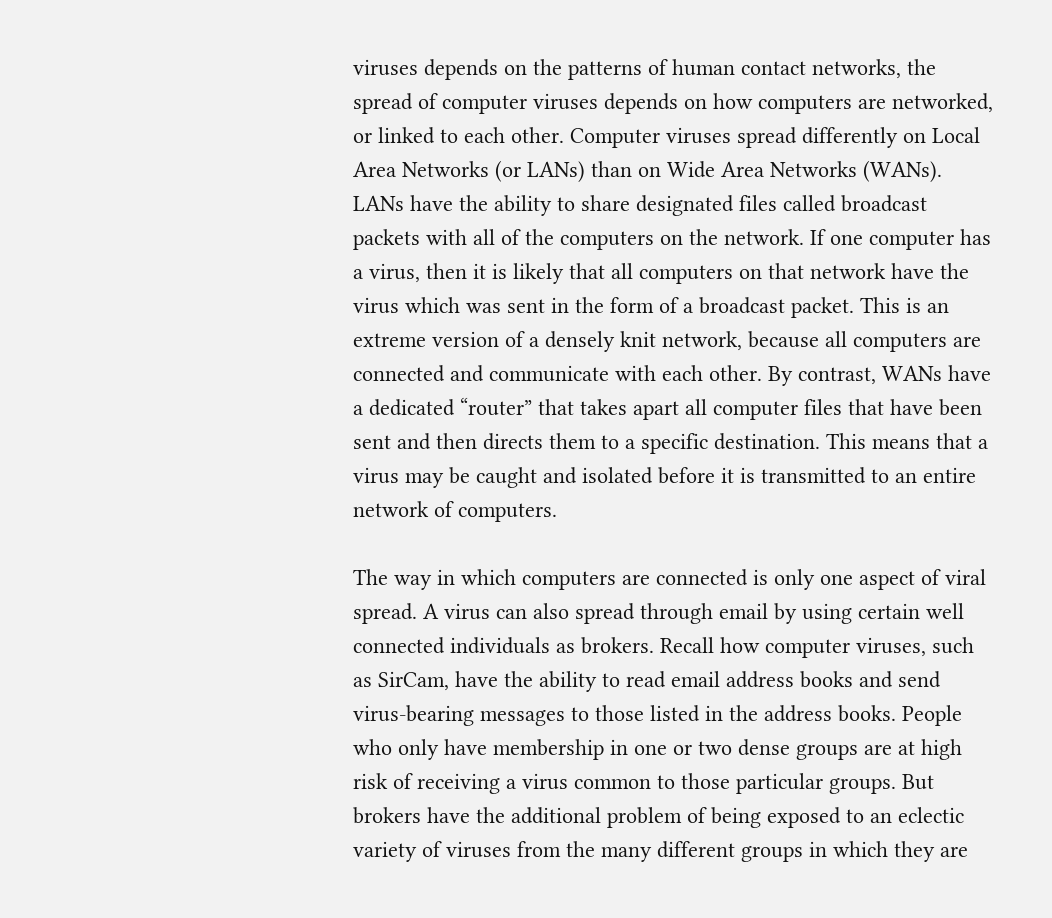viruses depends on the patterns of human contact networks, the spread of computer viruses depends on how computers are networked, or linked to each other. Computer viruses spread differently on Local Area Networks (or LANs) than on Wide Area Networks (WANs). LANs have the ability to share designated files called broadcast packets with all of the computers on the network. If one computer has a virus, then it is likely that all computers on that network have the virus which was sent in the form of a broadcast packet. This is an extreme version of a densely knit network, because all computers are connected and communicate with each other. By contrast, WANs have a dedicated “router” that takes apart all computer files that have been sent and then directs them to a specific destination. This means that a virus may be caught and isolated before it is transmitted to an entire network of computers.

The way in which computers are connected is only one aspect of viral spread. A virus can also spread through email by using certain well connected individuals as brokers. Recall how computer viruses, such as SirCam, have the ability to read email address books and send virus-bearing messages to those listed in the address books. People who only have membership in one or two dense groups are at high risk of receiving a virus common to those particular groups. But brokers have the additional problem of being exposed to an eclectic variety of viruses from the many different groups in which they are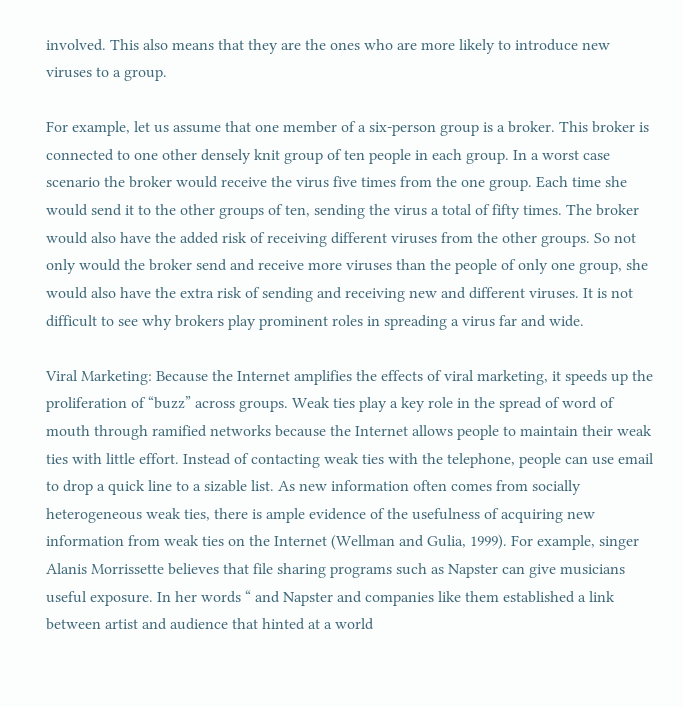involved. This also means that they are the ones who are more likely to introduce new viruses to a group.

For example, let us assume that one member of a six-person group is a broker. This broker is connected to one other densely knit group of ten people in each group. In a worst case scenario the broker would receive the virus five times from the one group. Each time she would send it to the other groups of ten, sending the virus a total of fifty times. The broker would also have the added risk of receiving different viruses from the other groups. So not only would the broker send and receive more viruses than the people of only one group, she would also have the extra risk of sending and receiving new and different viruses. It is not difficult to see why brokers play prominent roles in spreading a virus far and wide.

Viral Marketing: Because the Internet amplifies the effects of viral marketing, it speeds up the proliferation of “buzz” across groups. Weak ties play a key role in the spread of word of mouth through ramified networks because the Internet allows people to maintain their weak ties with little effort. Instead of contacting weak ties with the telephone, people can use email to drop a quick line to a sizable list. As new information often comes from socially heterogeneous weak ties, there is ample evidence of the usefulness of acquiring new information from weak ties on the Internet (Wellman and Gulia, 1999). For example, singer Alanis Morrissette believes that file sharing programs such as Napster can give musicians useful exposure. In her words “ and Napster and companies like them established a link between artist and audience that hinted at a world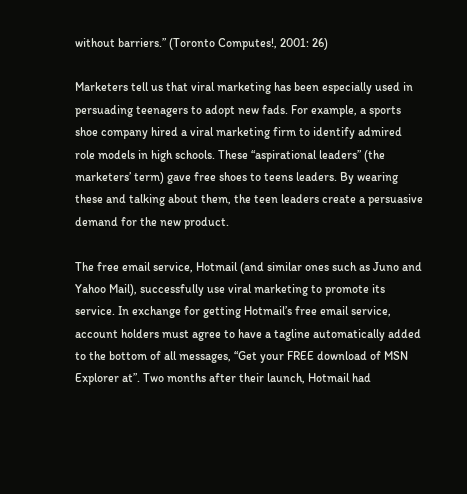without barriers.” (Toronto Computes!, 2001: 26)

Marketers tell us that viral marketing has been especially used in persuading teenagers to adopt new fads. For example, a sports shoe company hired a viral marketing firm to identify admired role models in high schools. These “aspirational leaders” (the marketers’ term) gave free shoes to teens leaders. By wearing these and talking about them, the teen leaders create a persuasive demand for the new product.

The free email service, Hotmail (and similar ones such as Juno and Yahoo Mail), successfully use viral marketing to promote its service. In exchange for getting Hotmail’s free email service, account holders must agree to have a tagline automatically added to the bottom of all messages, “Get your FREE download of MSN Explorer at”. Two months after their launch, Hotmail had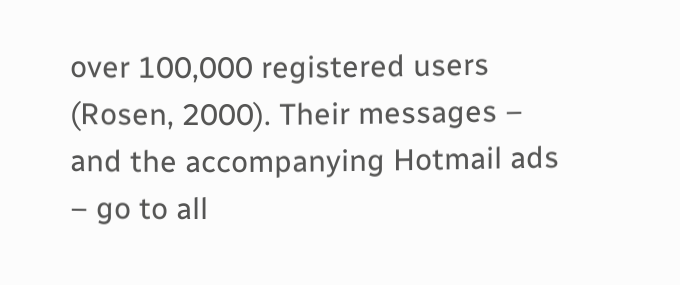over 100,000 registered users (Rosen, 2000). Their messages – and the accompanying Hotmail ads – go to all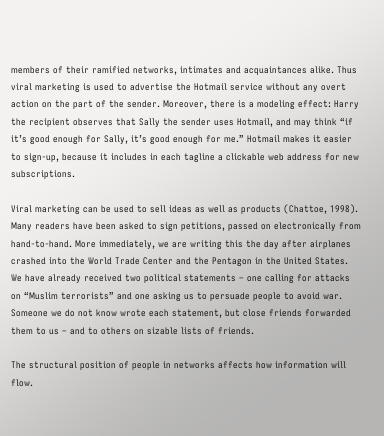members of their ramified networks, intimates and acquaintances alike. Thus viral marketing is used to advertise the Hotmail service without any overt action on the part of the sender. Moreover, there is a modeling effect: Harry the recipient observes that Sally the sender uses Hotmail, and may think “if it’s good enough for Sally, it’s good enough for me.” Hotmail makes it easier to sign-up, because it includes in each tagline a clickable web address for new subscriptions.

Viral marketing can be used to sell ideas as well as products (Chattoe, 1998). Many readers have been asked to sign petitions, passed on electronically from hand-to-hand. More immediately, we are writing this the day after airplanes crashed into the World Trade Center and the Pentagon in the United States. We have already received two political statements – one calling for attacks on “Muslim terrorists” and one asking us to persuade people to avoid war. Someone we do not know wrote each statement, but close friends forwarded them to us – and to others on sizable lists of friends.

The structural position of people in networks affects how information will flow.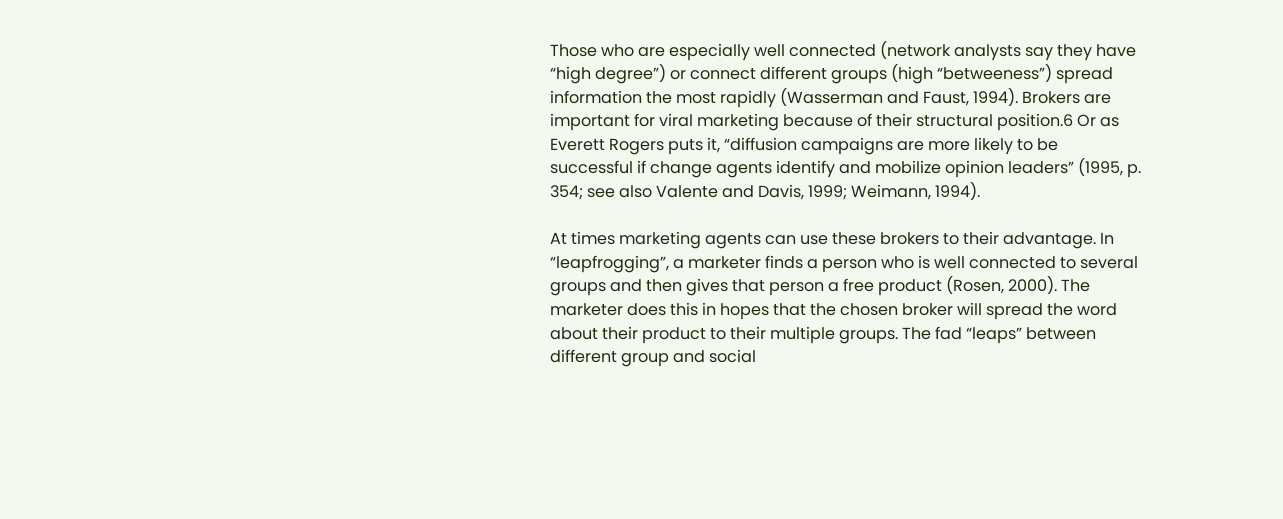Those who are especially well connected (network analysts say they have “high degree”) or connect different groups (high “betweeness”) spread information the most rapidly (Wasserman and Faust, 1994). Brokers are important for viral marketing because of their structural position.6 Or as Everett Rogers puts it, “diffusion campaigns are more likely to be successful if change agents identify and mobilize opinion leaders” (1995, p. 354; see also Valente and Davis, 1999; Weimann, 1994).

At times marketing agents can use these brokers to their advantage. In “leapfrogging”, a marketer finds a person who is well connected to several groups and then gives that person a free product (Rosen, 2000). The marketer does this in hopes that the chosen broker will spread the word about their product to their multiple groups. The fad “leaps” between different group and social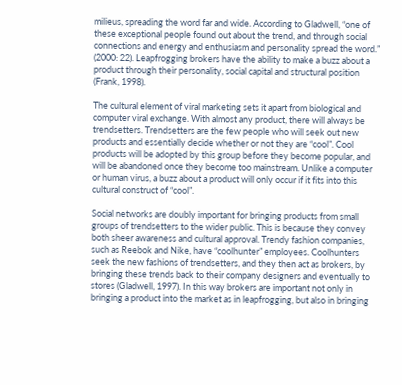milieus, spreading the word far and wide. According to Gladwell, “one of these exceptional people found out about the trend, and through social connections and energy and enthusiasm and personality spread the word.” (2000: 22). Leapfrogging brokers have the ability to make a buzz about a product through their personality, social capital and structural position (Frank, 1998).

The cultural element of viral marketing sets it apart from biological and computer viral exchange. With almost any product, there will always be trendsetters. Trendsetters are the few people who will seek out new products and essentially decide whether or not they are “cool”. Cool products will be adopted by this group before they become popular, and will be abandoned once they become too mainstream. Unlike a computer or human virus, a buzz about a product will only occur if it fits into this cultural construct of “cool”.

Social networks are doubly important for bringing products from small groups of trendsetters to the wider public. This is because they convey both sheer awareness and cultural approval. Trendy fashion companies, such as Reebok and Nike, have “coolhunter” employees. Coolhunters seek the new fashions of trendsetters, and they then act as brokers, by bringing these trends back to their company designers and eventually to stores (Gladwell, 1997). In this way brokers are important not only in bringing a product into the market as in leapfrogging, but also in bringing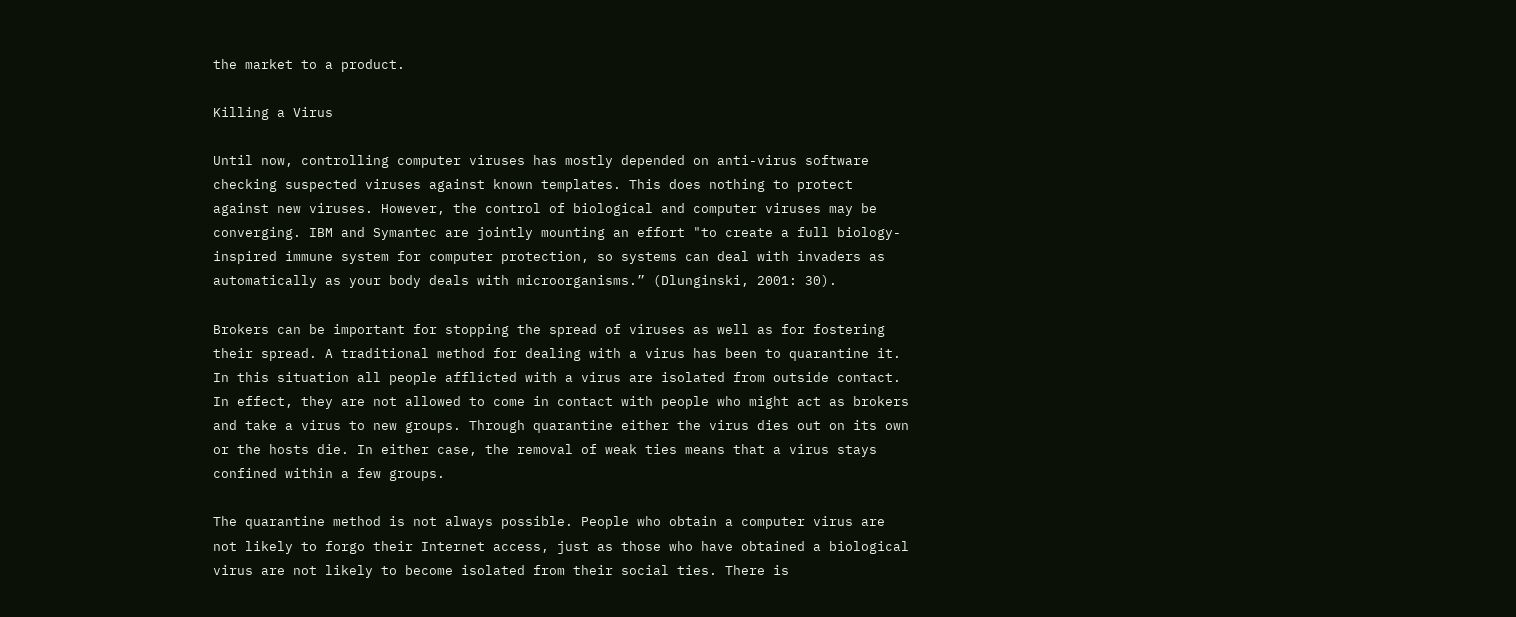the market to a product.

Killing a Virus

Until now, controlling computer viruses has mostly depended on anti-virus software checking suspected viruses against known templates. This does nothing to protect against new viruses. However, the control of biological and computer viruses may be converging. IBM and Symantec are jointly mounting an effort "to create a full biology-inspired immune system for computer protection, so systems can deal with invaders as automatically as your body deals with microorganisms.” (Dlunginski, 2001: 30).

Brokers can be important for stopping the spread of viruses as well as for fostering their spread. A traditional method for dealing with a virus has been to quarantine it. In this situation all people afflicted with a virus are isolated from outside contact. In effect, they are not allowed to come in contact with people who might act as brokers and take a virus to new groups. Through quarantine either the virus dies out on its own or the hosts die. In either case, the removal of weak ties means that a virus stays confined within a few groups.

The quarantine method is not always possible. People who obtain a computer virus are not likely to forgo their Internet access, just as those who have obtained a biological virus are not likely to become isolated from their social ties. There is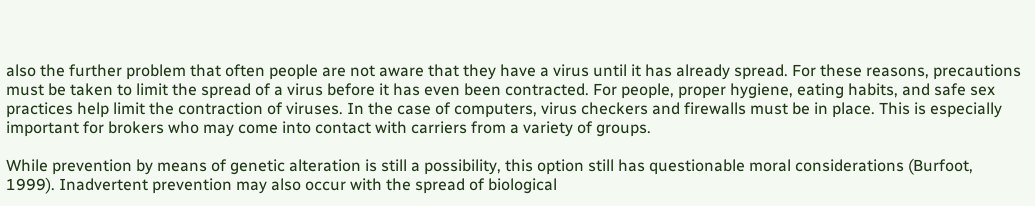also the further problem that often people are not aware that they have a virus until it has already spread. For these reasons, precautions must be taken to limit the spread of a virus before it has even been contracted. For people, proper hygiene, eating habits, and safe sex practices help limit the contraction of viruses. In the case of computers, virus checkers and firewalls must be in place. This is especially important for brokers who may come into contact with carriers from a variety of groups.

While prevention by means of genetic alteration is still a possibility, this option still has questionable moral considerations (Burfoot, 1999). Inadvertent prevention may also occur with the spread of biological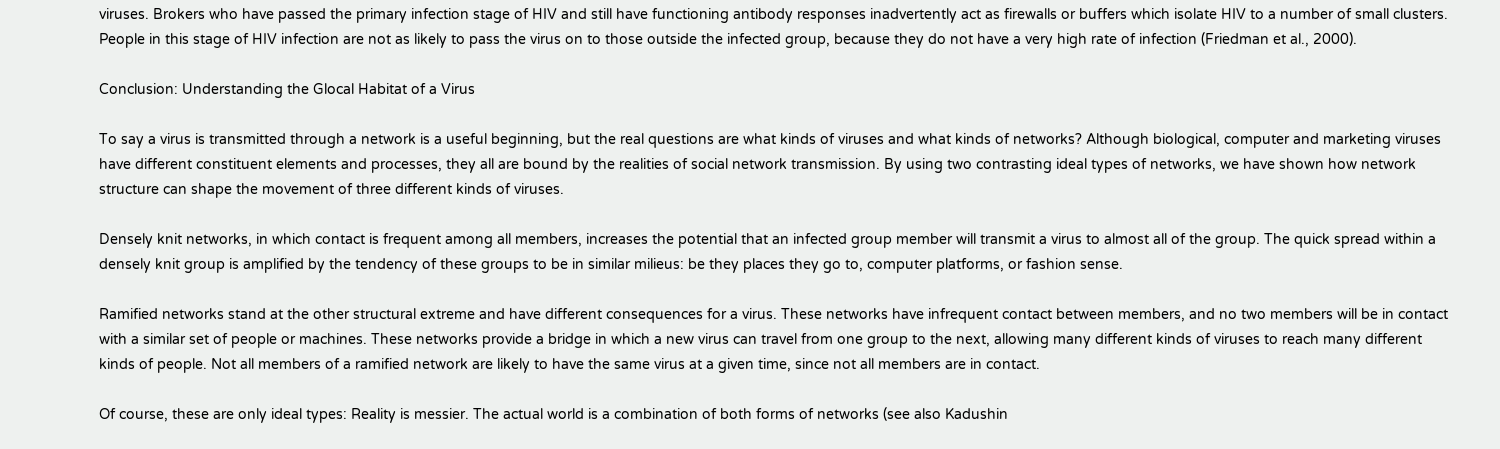viruses. Brokers who have passed the primary infection stage of HIV and still have functioning antibody responses inadvertently act as firewalls or buffers which isolate HIV to a number of small clusters. People in this stage of HIV infection are not as likely to pass the virus on to those outside the infected group, because they do not have a very high rate of infection (Friedman et al., 2000).

Conclusion: Understanding the Glocal Habitat of a Virus

To say a virus is transmitted through a network is a useful beginning, but the real questions are what kinds of viruses and what kinds of networks? Although biological, computer and marketing viruses have different constituent elements and processes, they all are bound by the realities of social network transmission. By using two contrasting ideal types of networks, we have shown how network structure can shape the movement of three different kinds of viruses.

Densely knit networks, in which contact is frequent among all members, increases the potential that an infected group member will transmit a virus to almost all of the group. The quick spread within a densely knit group is amplified by the tendency of these groups to be in similar milieus: be they places they go to, computer platforms, or fashion sense.

Ramified networks stand at the other structural extreme and have different consequences for a virus. These networks have infrequent contact between members, and no two members will be in contact with a similar set of people or machines. These networks provide a bridge in which a new virus can travel from one group to the next, allowing many different kinds of viruses to reach many different kinds of people. Not all members of a ramified network are likely to have the same virus at a given time, since not all members are in contact.

Of course, these are only ideal types: Reality is messier. The actual world is a combination of both forms of networks (see also Kadushin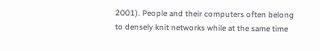2001). People and their computers often belong to densely knit networks while at the same time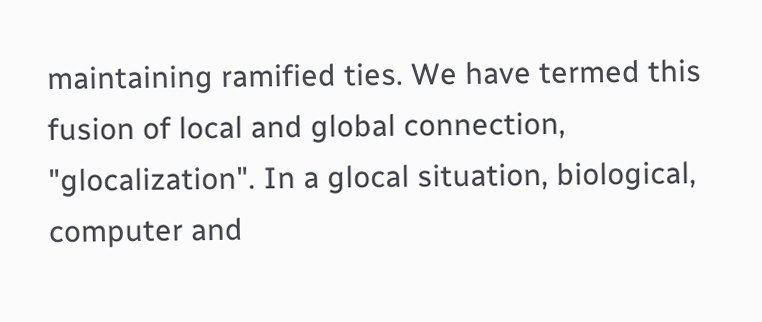maintaining ramified ties. We have termed this fusion of local and global connection, "glocalization". In a glocal situation, biological, computer and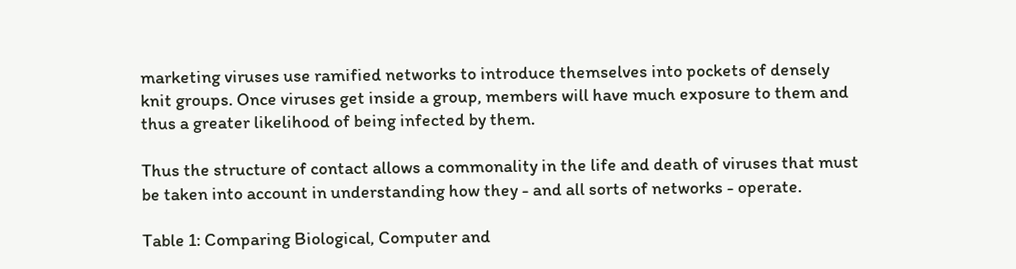marketing viruses use ramified networks to introduce themselves into pockets of densely knit groups. Once viruses get inside a group, members will have much exposure to them and thus a greater likelihood of being infected by them.

Thus the structure of contact allows a commonality in the life and death of viruses that must be taken into account in understanding how they - and all sorts of networks - operate.

Table 1: Comparing Biological, Computer and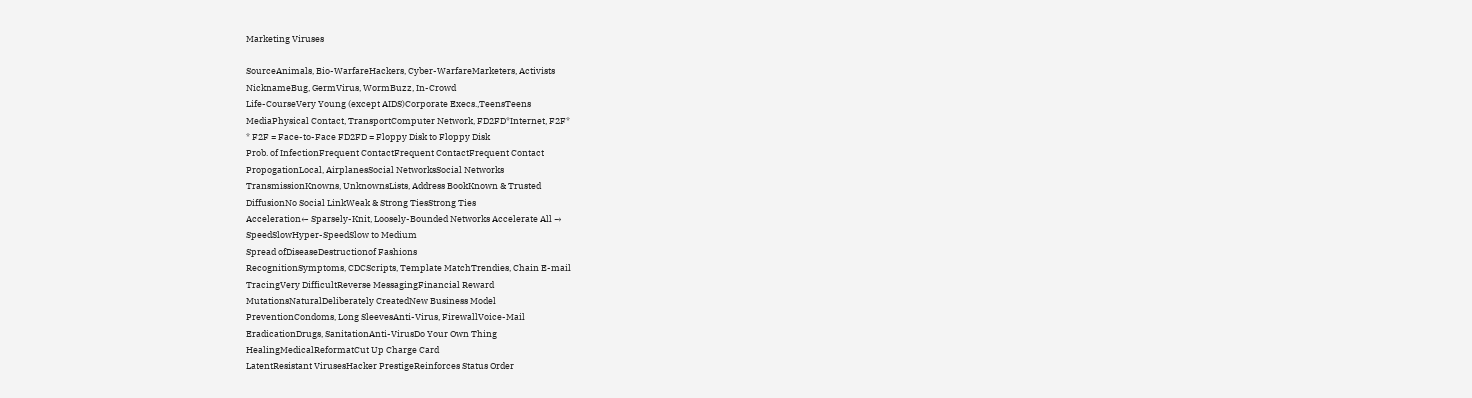Marketing Viruses

SourceAnimals, Bio-WarfareHackers, Cyber-WarfareMarketers, Activists
NicknameBug, GermVirus, WormBuzz, In-Crowd
Life-CourseVery Young (except AIDS)Corporate Execs.,TeensTeens
MediaPhysical Contact, TransportComputer Network, FD2FD*Internet, F2F*
* F2F = Face-to-Face FD2FD = Floppy Disk to Floppy Disk
Prob. of InfectionFrequent ContactFrequent ContactFrequent Contact
PropogationLocal, AirplanesSocial NetworksSocial Networks
TransmissionKnowns, UnknownsLists, Address BookKnown & Trusted
DiffusionNo Social LinkWeak & Strong TiesStrong Ties
Acceleration← Sparsely-Knit, Loosely-Bounded Networks Accelerate All →
SpeedSlowHyper-SpeedSlow to Medium
Spread ofDiseaseDestructionof Fashions
RecognitionSymptoms, CDCScripts, Template MatchTrendies, Chain E-mail
TracingVery DifficultReverse MessagingFinancial Reward
MutationsNaturalDeliberately CreatedNew Business Model
PreventionCondoms, Long SleevesAnti-Virus, FirewallVoice-Mail
EradicationDrugs, SanitationAnti-VirusDo Your Own Thing
HealingMedicalReformatCut Up Charge Card
LatentResistant VirusesHacker PrestigeReinforces Status Order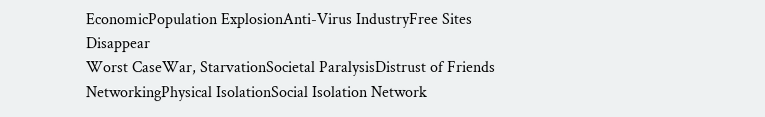EconomicPopulation ExplosionAnti-Virus IndustryFree Sites Disappear
Worst CaseWar, StarvationSocietal ParalysisDistrust of Friends
NetworkingPhysical IsolationSocial Isolation Network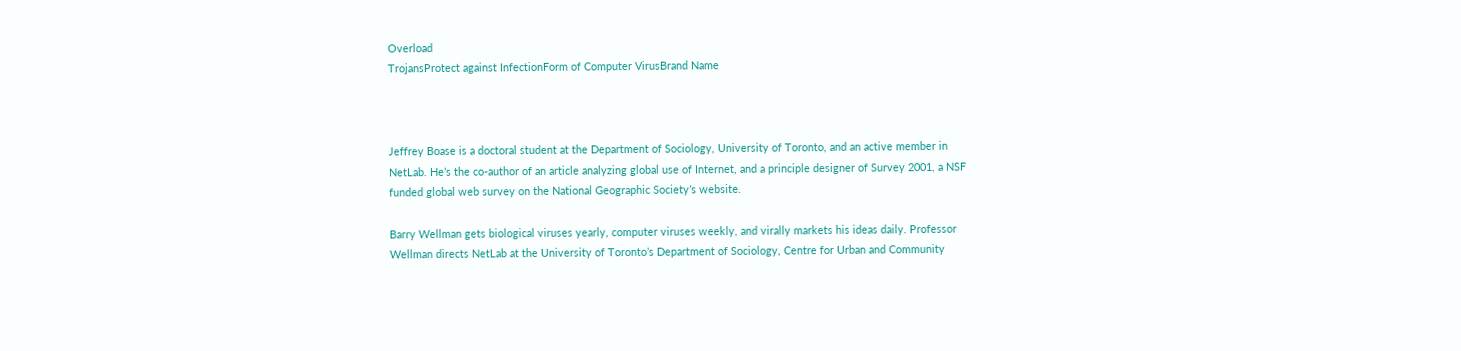Overload
TrojansProtect against InfectionForm of Computer VirusBrand Name



Jeffrey Boase is a doctoral student at the Department of Sociology, University of Toronto, and an active member in NetLab. He’s the co-author of an article analyzing global use of Internet, and a principle designer of Survey 2001, a NSF funded global web survey on the National Geographic Society’s website.

Barry Wellman gets biological viruses yearly, computer viruses weekly, and virally markets his ideas daily. Professor Wellman directs NetLab at the University of Toronto’s Department of Sociology, Centre for Urban and Community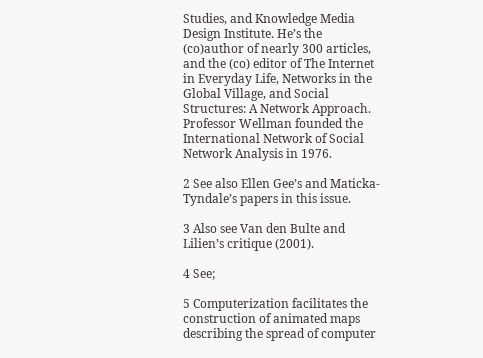Studies, and Knowledge Media Design Institute. He’s the (co)author of nearly 300 articles, and the (co) editor of The Internet in Everyday Life, Networks in the Global Village, and Social Structures: A Network Approach. Professor Wellman founded the International Network of Social Network Analysis in 1976.

2 See also Ellen Gee’s and Maticka-Tyndale’s papers in this issue.

3 Also see Van den Bulte and Lilien’s critique (2001).

4 See;

5 Computerization facilitates the construction of animated maps describing the spread of computer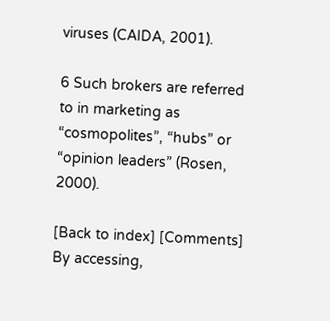viruses (CAIDA, 2001).

6 Such brokers are referred to in marketing as “cosmopolites”, “hubs” or “opinion leaders” (Rosen, 2000).

[Back to index] [Comments]
By accessing,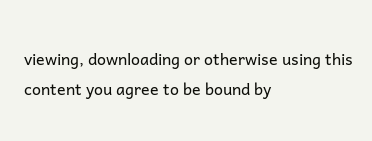viewing, downloading or otherwise using this content you agree to be bound by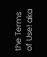the Terms of Use! aka